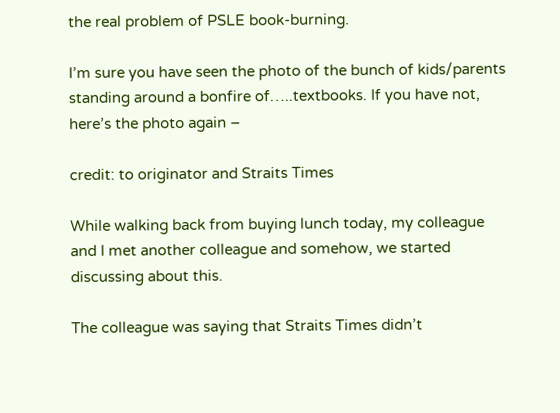the real problem of PSLE book-burning.

I’m sure you have seen the photo of the bunch of kids/parents standing around a bonfire of…..textbooks. If you have not, here’s the photo again –

credit: to originator and Straits Times

While walking back from buying lunch today, my colleague and I met another colleague and somehow, we started discussing about this.

The colleague was saying that Straits Times didn’t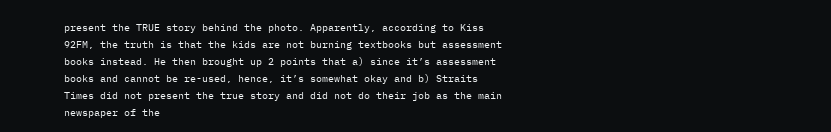present the TRUE story behind the photo. Apparently, according to Kiss 92FM, the truth is that the kids are not burning textbooks but assessment books instead. He then brought up 2 points that a) since it’s assessment books and cannot be re-used, hence, it’s somewhat okay and b) Straits Times did not present the true story and did not do their job as the main newspaper of the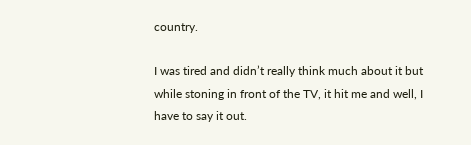country.

I was tired and didn’t really think much about it but while stoning in front of the TV, it hit me and well, I have to say it out.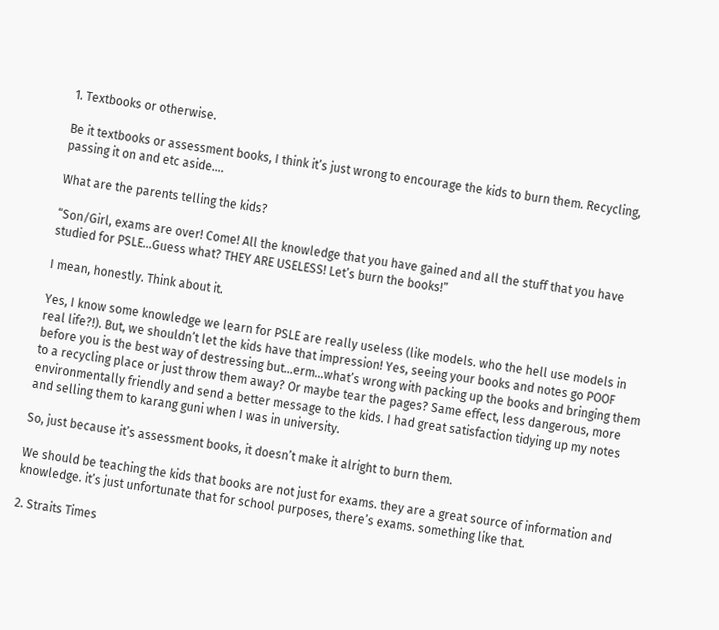1. Textbooks or otherwise.

Be it textbooks or assessment books, I think it’s just wrong to encourage the kids to burn them. Recycling, passing it on and etc aside….

What are the parents telling the kids?

“Son/Girl, exams are over! Come! All the knowledge that you have gained and all the stuff that you have studied for PSLE…Guess what? THEY ARE USELESS! Let’s burn the books!”

I mean, honestly. Think about it.

Yes, I know some knowledge we learn for PSLE are really useless (like models. who the hell use models in real life?!). But, we shouldn’t let the kids have that impression! Yes, seeing your books and notes go POOF before you is the best way of destressing but…erm…what’s wrong with packing up the books and bringing them to a recycling place or just throw them away? Or maybe tear the pages? Same effect, less dangerous, more environmentally friendly and send a better message to the kids. I had great satisfaction tidying up my notes and selling them to karang guni when I was in university.

So, just because it’s assessment books, it doesn’t make it alright to burn them.

We should be teaching the kids that books are not just for exams. they are a great source of information and knowledge. it’s just unfortunate that for school purposes, there’s exams. something like that.

2. Straits Times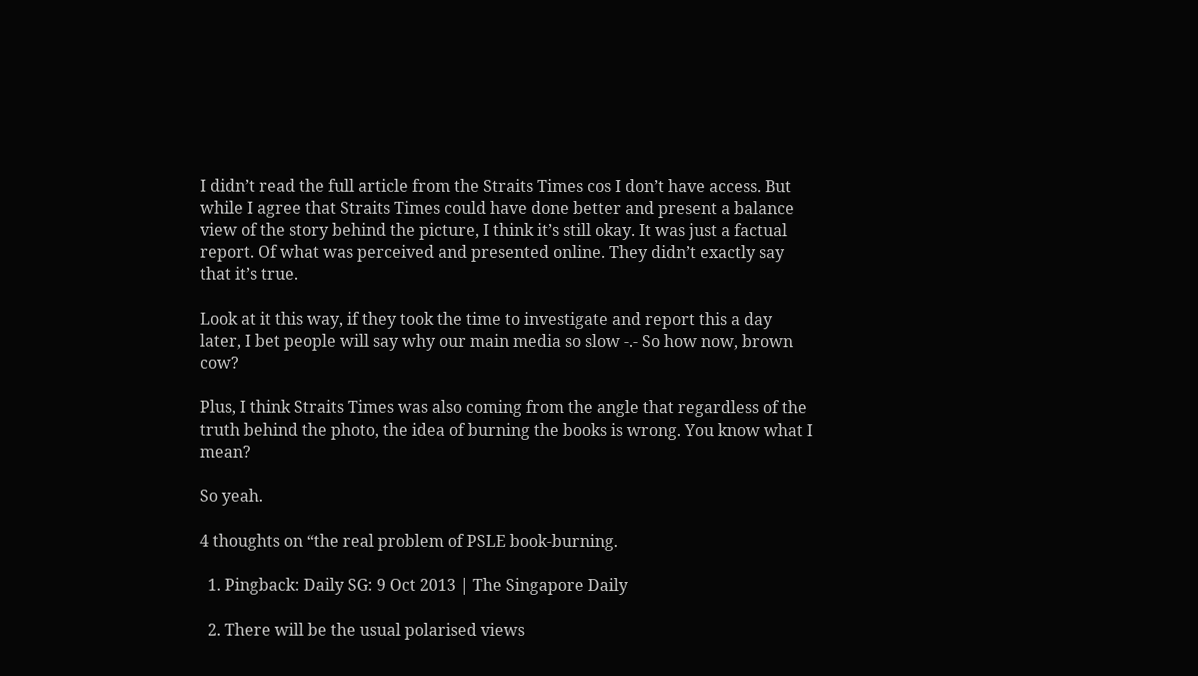I didn’t read the full article from the Straits Times cos I don’t have access. But while I agree that Straits Times could have done better and present a balance view of the story behind the picture, I think it’s still okay. It was just a factual report. Of what was perceived and presented online. They didn’t exactly say that it’s true.

Look at it this way, if they took the time to investigate and report this a day later, I bet people will say why our main media so slow -.- So how now, brown cow?

Plus, I think Straits Times was also coming from the angle that regardless of the truth behind the photo, the idea of burning the books is wrong. You know what I mean?

So yeah.

4 thoughts on “the real problem of PSLE book-burning.

  1. Pingback: Daily SG: 9 Oct 2013 | The Singapore Daily

  2. There will be the usual polarised views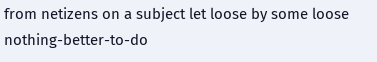from netizens on a subject let loose by some loose nothing-better-to-do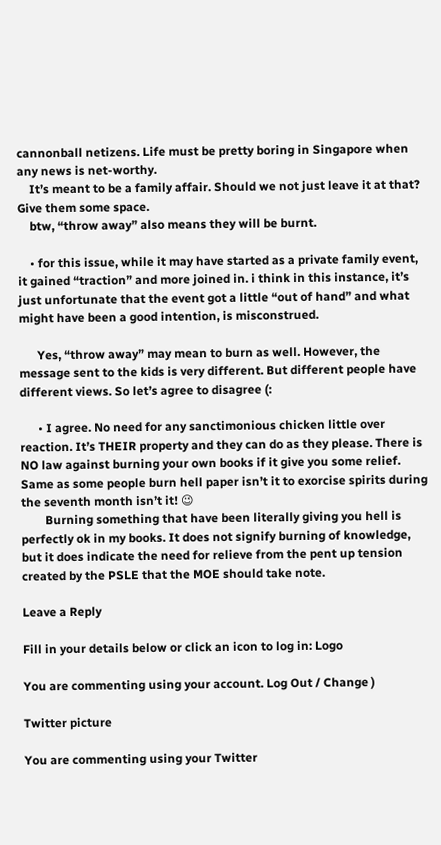cannonball netizens. Life must be pretty boring in Singapore when any news is net-worthy.
    It’s meant to be a family affair. Should we not just leave it at that? Give them some space.
    btw, “throw away” also means they will be burnt.

    • for this issue, while it may have started as a private family event, it gained “traction” and more joined in. i think in this instance, it’s just unfortunate that the event got a little “out of hand” and what might have been a good intention, is misconstrued.

      Yes, “throw away” may mean to burn as well. However, the message sent to the kids is very different. But different people have different views. So let’s agree to disagree (:

      • I agree. No need for any sanctimonious chicken little over reaction. It’s THEIR property and they can do as they please. There is NO law against burning your own books if it give you some relief. Same as some people burn hell paper isn’t it to exorcise spirits during the seventh month isn’t it! 😉
        Burning something that have been literally giving you hell is perfectly ok in my books. It does not signify burning of knowledge, but it does indicate the need for relieve from the pent up tension created by the PSLE that the MOE should take note.

Leave a Reply

Fill in your details below or click an icon to log in: Logo

You are commenting using your account. Log Out / Change )

Twitter picture

You are commenting using your Twitter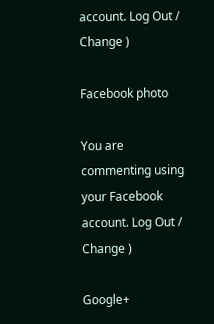account. Log Out / Change )

Facebook photo

You are commenting using your Facebook account. Log Out / Change )

Google+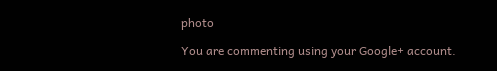photo

You are commenting using your Google+ account.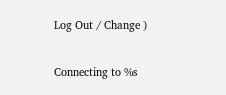Log Out / Change )

Connecting to %s